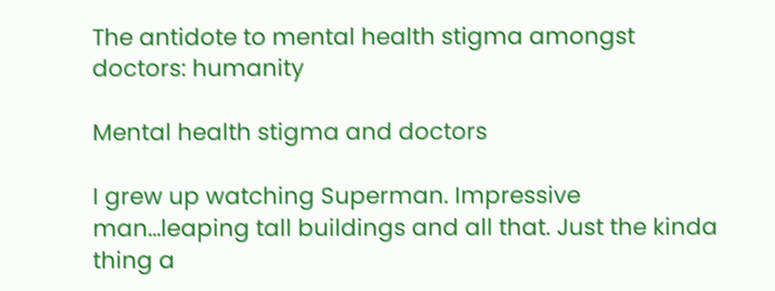The antidote to mental health stigma amongst doctors: humanity

Mental health stigma and doctors

I grew up watching Superman. Impressive man…leaping tall buildings and all that. Just the kinda thing a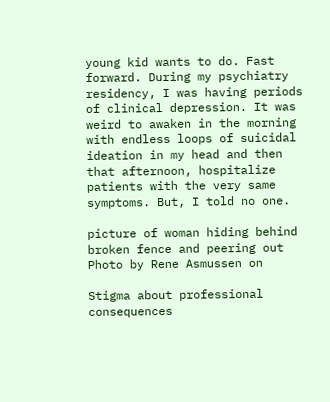young kid wants to do. Fast forward. During my psychiatry residency, I was having periods of clinical depression. It was weird to awaken in the morning with endless loops of suicidal ideation in my head and then that afternoon, hospitalize patients with the very same symptoms. But, I told no one.

picture of woman hiding behind broken fence and peering out
Photo by Rene Asmussen on

Stigma about professional consequences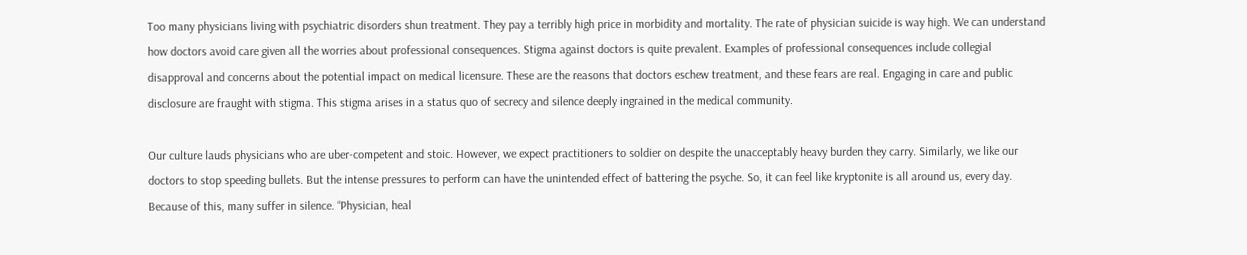Too many physicians living with psychiatric disorders shun treatment. They pay a terribly high price in morbidity and mortality. The rate of physician suicide is way high. We can understand how doctors avoid care given all the worries about professional consequences. Stigma against doctors is quite prevalent. Examples of professional consequences include collegial disapproval and concerns about the potential impact on medical licensure. These are the reasons that doctors eschew treatment, and these fears are real. Engaging in care and public disclosure are fraught with stigma. This stigma arises in a status quo of secrecy and silence deeply ingrained in the medical community.

Our culture lauds physicians who are uber-competent and stoic. However, we expect practitioners to soldier on despite the unacceptably heavy burden they carry. Similarly, we like our doctors to stop speeding bullets. But the intense pressures to perform can have the unintended effect of battering the psyche. So, it can feel like kryptonite is all around us, every day. Because of this, many suffer in silence. “Physician, heal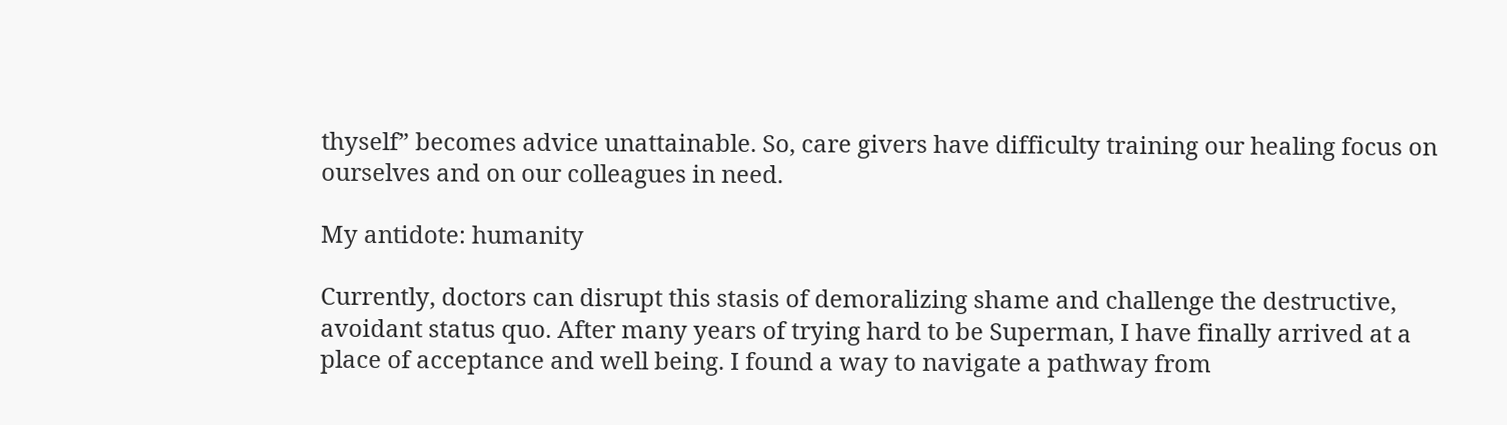thyself” becomes advice unattainable. So, care givers have difficulty training our healing focus on ourselves and on our colleagues in need.

My antidote: humanity

Currently, doctors can disrupt this stasis of demoralizing shame and challenge the destructive, avoidant status quo. After many years of trying hard to be Superman, I have finally arrived at a place of acceptance and well being. I found a way to navigate a pathway from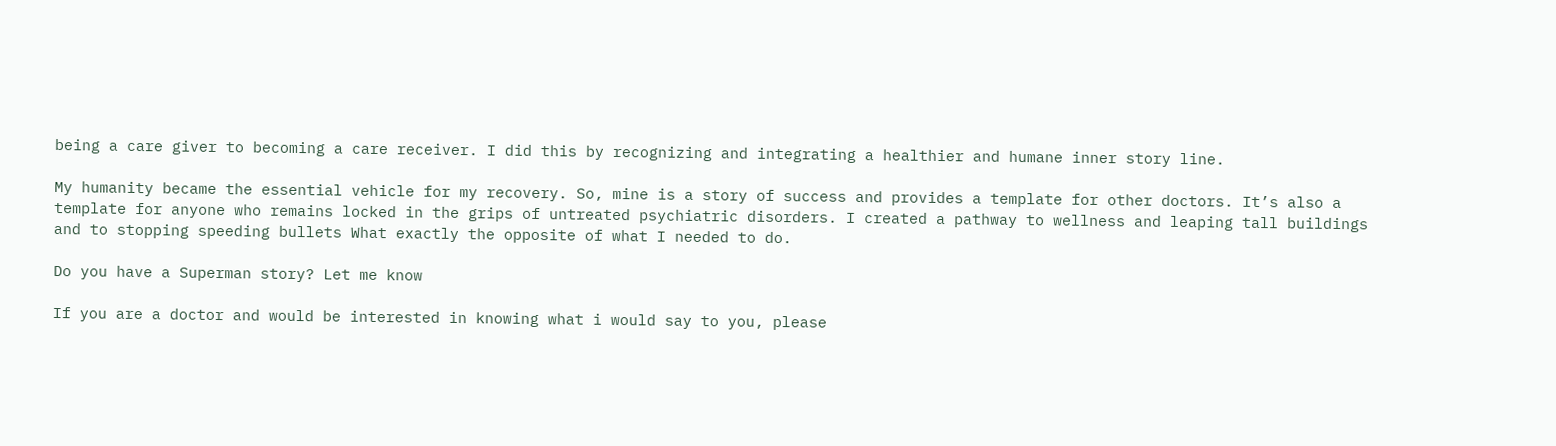being a care giver to becoming a care receiver. I did this by recognizing and integrating a healthier and humane inner story line.

My humanity became the essential vehicle for my recovery. So, mine is a story of success and provides a template for other doctors. It’s also a template for anyone who remains locked in the grips of untreated psychiatric disorders. I created a pathway to wellness and leaping tall buildings and to stopping speeding bullets What exactly the opposite of what I needed to do.

Do you have a Superman story? Let me know

If you are a doctor and would be interested in knowing what i would say to you, please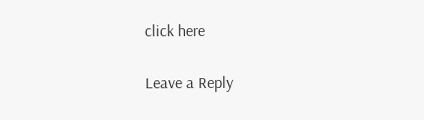click here

Leave a Reply